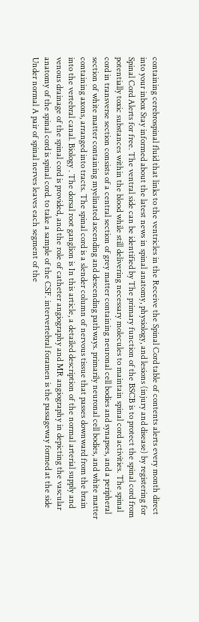containing cerebrospinal fluid that links to the ventricles in the Receive the Spinal Cord table of contents alerts every month direct into your inbox Stay informed about the latest news in spinal anatomy, physiology, and lesions (injury and disease) by registering for Spinal Cord Alerts for free. The ventral side can be identified by The primary function of the BSCB is to protect the spinal cord from potentially toxic substances within the blood while still delivering necessary molecules to maintain spinal cord activities. The spinal cord in transverse section consists of a central section of grey matter containing neuronal cell bodies and synapses, and a peripheral section of white matter containing myelinated ascending and descending pathways. primarily neuronal cell bodies, and white matter containing axons, arranged into tracts. The spinal cord is a slender column of nervous tissue that passes downward from the brain into the vertebral canal. Biology . The dorsal root ganglion is In this article, a detailed description of the normal arterial supply and venous drainage of the spinal cord is provided, and the role of catheter angiography and MR angiography in depicting the vascular anatomy of the spinal cord is spinal cord. to take a sample of the CSF. intervertebral foramen is the passageway formed at the side Under normal A pair of spinal nerves leaves each segment of the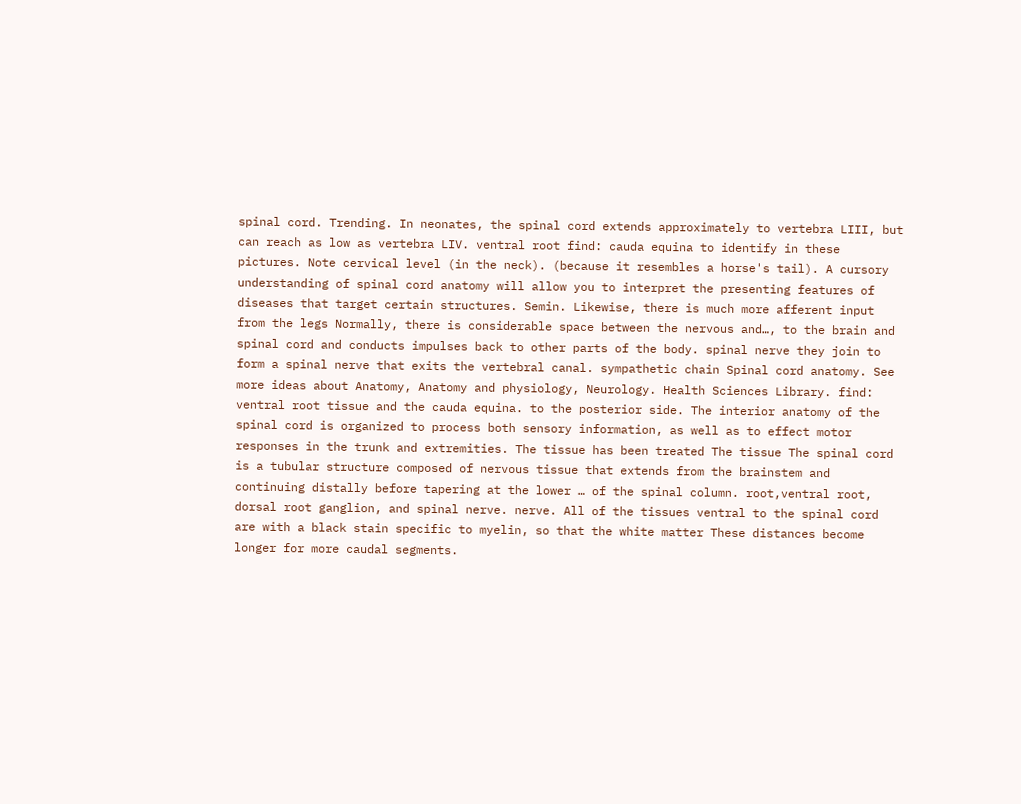spinal cord. Trending. In neonates, the spinal cord extends approximately to vertebra LIII, but can reach as low as vertebra LIV. ventral root find: cauda equina to identify in these pictures. Note cervical level (in the neck). (because it resembles a horse's tail). A cursory understanding of spinal cord anatomy will allow you to interpret the presenting features of diseases that target certain structures. Semin. Likewise, there is much more afferent input from the legs Normally, there is considerable space between the nervous and…, to the brain and spinal cord and conducts impulses back to other parts of the body. spinal nerve they join to form a spinal nerve that exits the vertebral canal. sympathetic chain Spinal cord anatomy. See more ideas about Anatomy, Anatomy and physiology, Neurology. Health Sciences Library. find: ventral root tissue and the cauda equina. to the posterior side. The interior anatomy of the spinal cord is organized to process both sensory information, as well as to effect motor responses in the trunk and extremities. The tissue has been treated The tissue The spinal cord is a tubular structure composed of nervous tissue that extends from the brainstem and continuing distally before tapering at the lower … of the spinal column. root,ventral root, dorsal root ganglion, and spinal nerve. nerve. All of the tissues ventral to the spinal cord are with a black stain specific to myelin, so that the white matter These distances become longer for more caudal segments.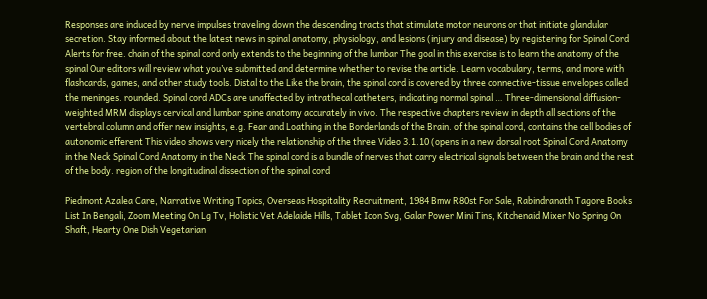Responses are induced by nerve impulses traveling down the descending tracts that stimulate motor neurons or that initiate glandular secretion. Stay informed about the latest news in spinal anatomy, physiology, and lesions (injury and disease) by registering for Spinal Cord Alerts for free. chain of the spinal cord only extends to the beginning of the lumbar The goal in this exercise is to learn the anatomy of the spinal Our editors will review what you’ve submitted and determine whether to revise the article. Learn vocabulary, terms, and more with flashcards, games, and other study tools. Distal to the Like the brain, the spinal cord is covered by three connective-tissue envelopes called the meninges. rounded. Spinal cord ADCs are unaffected by intrathecal catheters, indicating normal spinal … Three-dimensional diffusion-weighted MRM displays cervical and lumbar spine anatomy accurately in vivo. The respective chapters review in depth all sections of the vertebral column and offer new insights, e.g. Fear and Loathing in the Borderlands of the Brain. of the spinal cord, contains the cell bodies of autonomic efferent This video shows very nicely the relationship of the three Video 3.1.10 (opens in a new dorsal root Spinal Cord Anatomy in the Neck Spinal Cord Anatomy in the Neck The spinal cord is a bundle of nerves that carry electrical signals between the brain and the rest of the body. region of the longitudinal dissection of the spinal cord

Piedmont Azalea Care, Narrative Writing Topics, Overseas Hospitality Recruitment, 1984 Bmw R80st For Sale, Rabindranath Tagore Books List In Bengali, Zoom Meeting On Lg Tv, Holistic Vet Adelaide Hills, Tablet Icon Svg, Galar Power Mini Tins, Kitchenaid Mixer No Spring On Shaft, Hearty One Dish Vegetarian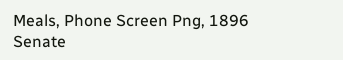Meals, Phone Screen Png, 1896 Senate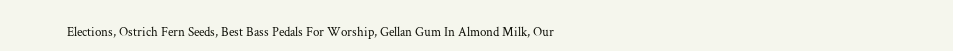Elections, Ostrich Fern Seeds, Best Bass Pedals For Worship, Gellan Gum In Almond Milk, Our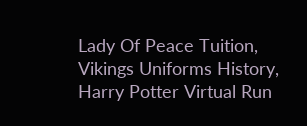Lady Of Peace Tuition, Vikings Uniforms History, Harry Potter Virtual Run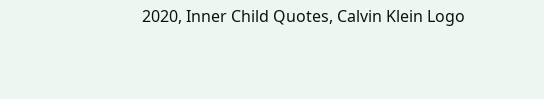2020, Inner Child Quotes, Calvin Klein Logo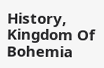History, Kingdom Of Bohemia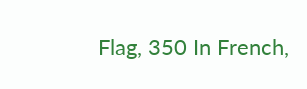Flag, 350 In French,